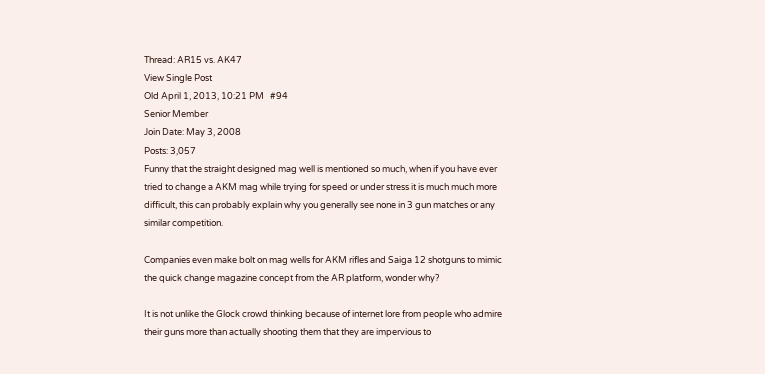Thread: AR15 vs. AK47
View Single Post
Old April 1, 2013, 10:21 PM   #94
Senior Member
Join Date: May 3, 2008
Posts: 3,057
Funny that the straight designed mag well is mentioned so much, when if you have ever tried to change a AKM mag while trying for speed or under stress it is much much more difficult, this can probably explain why you generally see none in 3 gun matches or any similar competition.

Companies even make bolt on mag wells for AKM rifles and Saiga 12 shotguns to mimic the quick change magazine concept from the AR platform, wonder why?

It is not unlike the Glock crowd thinking because of internet lore from people who admire their guns more than actually shooting them that they are impervious to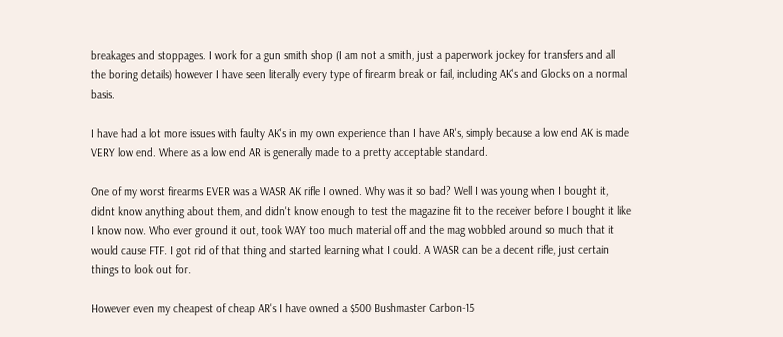breakages and stoppages. I work for a gun smith shop (I am not a smith, just a paperwork jockey for transfers and all the boring details) however I have seen literally every type of firearm break or fail, including AK's and Glocks on a normal basis.

I have had a lot more issues with faulty AK's in my own experience than I have AR's, simply because a low end AK is made VERY low end. Where as a low end AR is generally made to a pretty acceptable standard.

One of my worst firearms EVER was a WASR AK rifle I owned. Why was it so bad? Well I was young when I bought it, didnt know anything about them, and didn't know enough to test the magazine fit to the receiver before I bought it like I know now. Who ever ground it out, took WAY too much material off and the mag wobbled around so much that it would cause FTF. I got rid of that thing and started learning what I could. A WASR can be a decent rifle, just certain things to look out for.

However even my cheapest of cheap AR's I have owned a $500 Bushmaster Carbon-15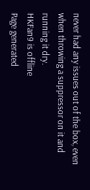never had any issues out of the box, even when throwing a suppressor on it and running it dry.
HKFan9 is offline
Page generated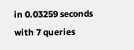in 0.03259 seconds with 7 queries